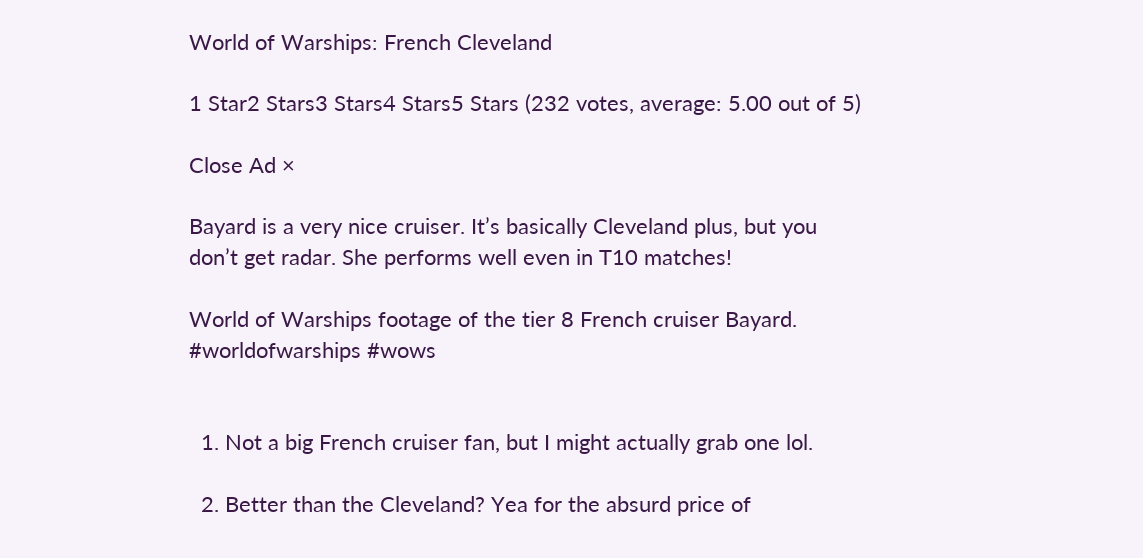World of Warships: French Cleveland

1 Star2 Stars3 Stars4 Stars5 Stars (232 votes, average: 5.00 out of 5)

Close Ad ×

Bayard is a very nice cruiser. It’s basically Cleveland plus, but you don’t get radar. She performs well even in T10 matches!

World of Warships footage of the tier 8 French cruiser Bayard.
#worldofwarships #wows


  1. Not a big French cruiser fan, but I might actually grab one lol.

  2. Better than the Cleveland? Yea for the absurd price of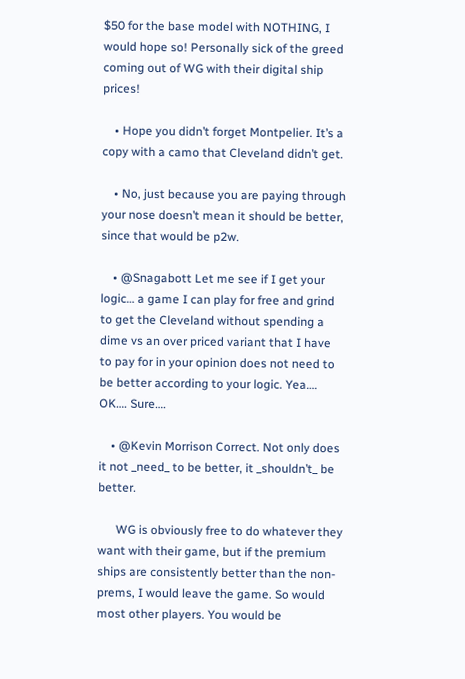$50 for the base model with NOTHING, I would hope so! Personally sick of the greed coming out of WG with their digital ship prices!

    • Hope you didn’t forget Montpelier. It’s a copy with a camo that Cleveland didn’t get.

    • No, just because you are paying through your nose doesn’t mean it should be better, since that would be p2w.

    • @Snagabott Let me see if I get your logic… a game I can play for free and grind to get the Cleveland without spending a dime vs an over priced variant that I have to pay for in your opinion does not need to be better according to your logic. Yea…. OK…. Sure….

    • @Kevin Morrison Correct. Not only does it not _need_ to be better, it _shouldn’t_ be better.

      WG is obviously free to do whatever they want with their game, but if the premium ships are consistently better than the non-prems, I would leave the game. So would most other players. You would be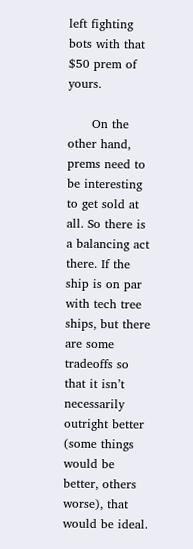left fighting bots with that $50 prem of yours.

      On the other hand, prems need to be interesting to get sold at all. So there is a balancing act there. If the ship is on par with tech tree ships, but there are some tradeoffs so that it isn’t necessarily outright better (some things would be better, others worse), that would be ideal.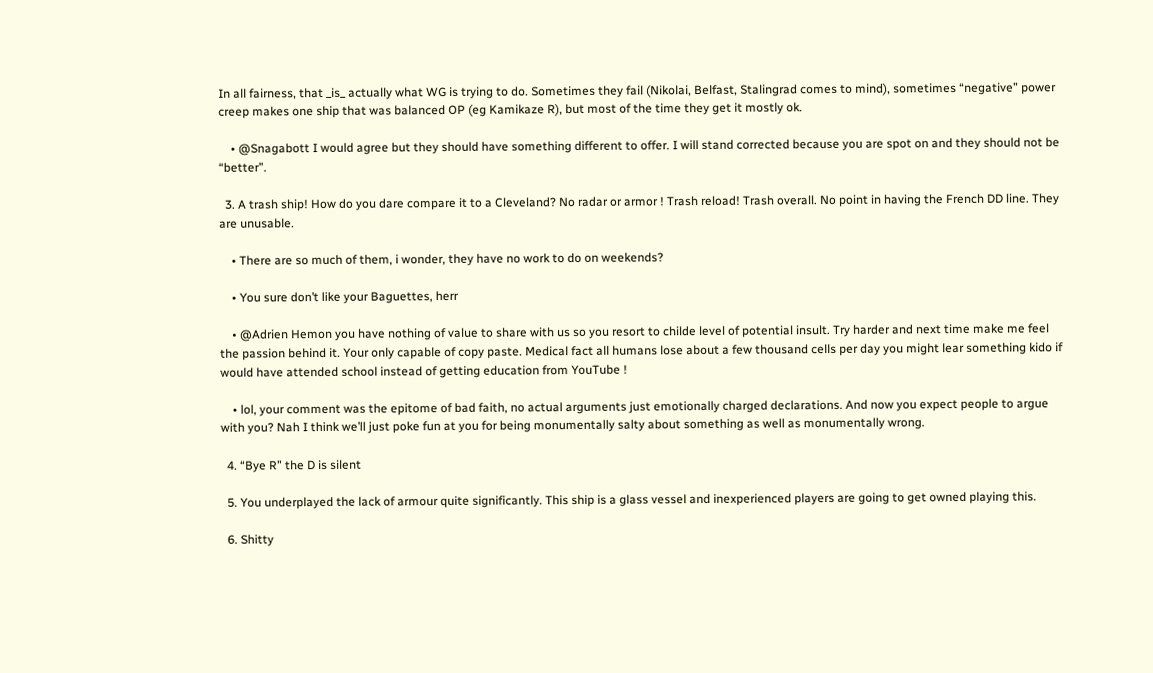In all fairness, that _is_ actually what WG is trying to do. Sometimes they fail (Nikolai, Belfast, Stalingrad comes to mind), sometimes “negative” power creep makes one ship that was balanced OP (eg Kamikaze R), but most of the time they get it mostly ok.

    • @Snagabott I would agree but they should have something different to offer. I will stand corrected because you are spot on and they should not be “better”.

  3. A trash ship! How do you dare compare it to a Cleveland? No radar or armor ! Trash reload! Trash overall. No point in having the French DD line. They are unusable.

    • There are so much of them, i wonder, they have no work to do on weekends?

    • You sure don’t like your Baguettes, herr

    • @Adrien Hemon you have nothing of value to share with us so you resort to childe level of potential insult. Try harder and next time make me feel the passion behind it. Your only capable of copy paste. Medical fact all humans lose about a few thousand cells per day you might lear something kido if would have attended school instead of getting education from YouTube !

    • lol, your comment was the epitome of bad faith, no actual arguments just emotionally charged declarations. And now you expect people to argue with you? Nah I think we’ll just poke fun at you for being monumentally salty about something as well as monumentally wrong.

  4. “Bye R” the D is silent

  5. You underplayed the lack of armour quite significantly. This ship is a glass vessel and inexperienced players are going to get owned playing this.

  6. Shitty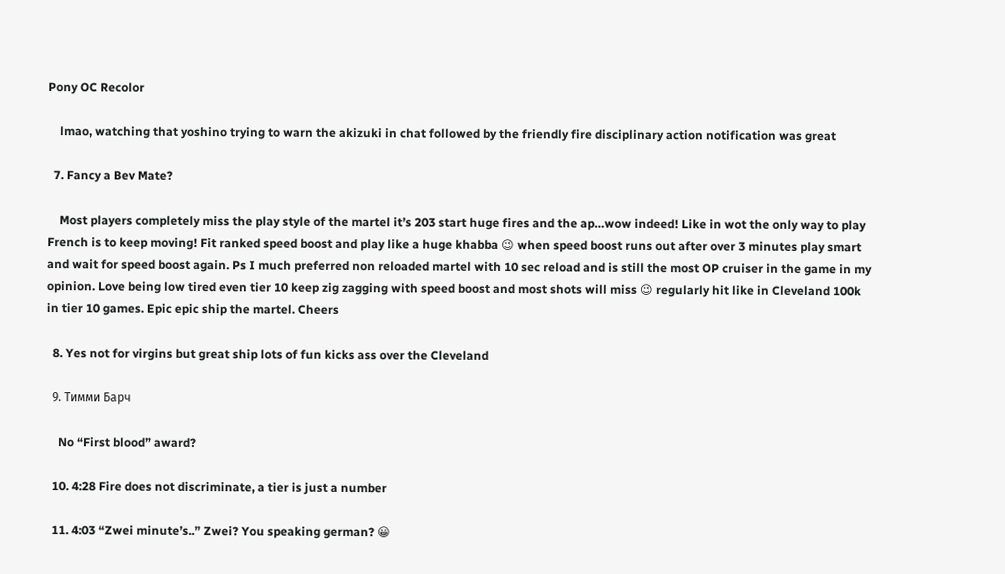Pony OC Recolor

    lmao, watching that yoshino trying to warn the akizuki in chat followed by the friendly fire disciplinary action notification was great

  7. Fancy a Bev Mate?

    Most players completely miss the play style of the martel it’s 203 start huge fires and the ap…wow indeed! Like in wot the only way to play French is to keep moving! Fit ranked speed boost and play like a huge khabba 😉 when speed boost runs out after over 3 minutes play smart and wait for speed boost again. Ps I much preferred non reloaded martel with 10 sec reload and is still the most OP cruiser in the game in my opinion. Love being low tired even tier 10 keep zig zagging with speed boost and most shots will miss 😉 regularly hit like in Cleveland 100k in tier 10 games. Epic epic ship the martel. Cheers

  8. Yes not for virgins but great ship lots of fun kicks ass over the Cleveland

  9. Тимми Барч

    No “First blood” award?

  10. 4:28 Fire does not discriminate, a tier is just a number

  11. 4:03 “Zwei minute’s..” Zwei? You speaking german? 😀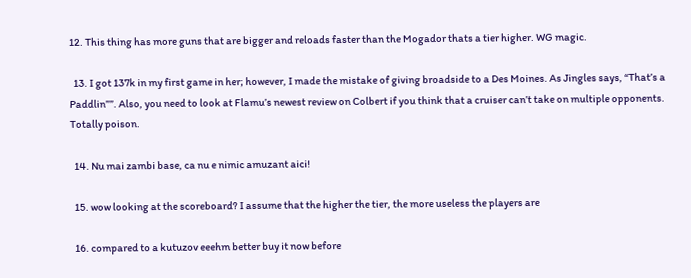12. This thing has more guns that are bigger and reloads faster than the Mogador thats a tier higher. WG magic.

  13. I got 137k in my first game in her; however, I made the mistake of giving broadside to a Des Moines. As Jingles says, “That’s a Paddlin””. Also, you need to look at Flamu’s newest review on Colbert if you think that a cruiser can’t take on multiple opponents. Totally poison.

  14. Nu mai zambi base, ca nu e nimic amuzant aici!

  15. wow looking at the scoreboard? I assume that the higher the tier, the more useless the players are

  16. compared to a kutuzov eeehm better buy it now before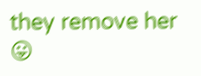they remove her 😛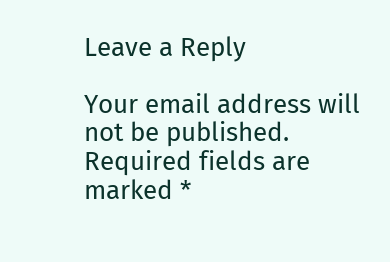Leave a Reply

Your email address will not be published. Required fields are marked *